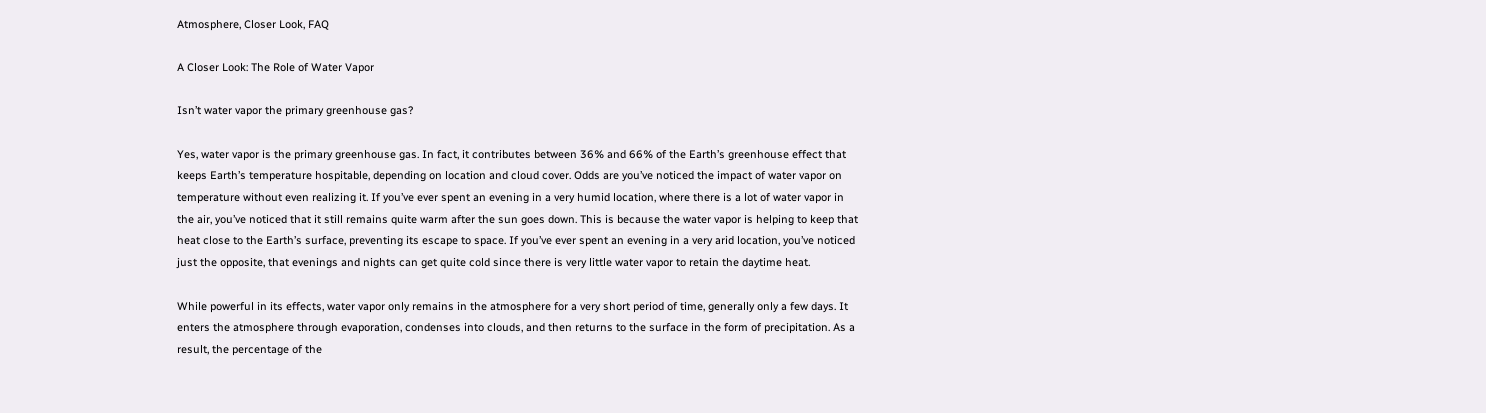Atmosphere, Closer Look, FAQ

A Closer Look: The Role of Water Vapor

Isn’t water vapor the primary greenhouse gas?

Yes, water vapor is the primary greenhouse gas. In fact, it contributes between 36% and 66% of the Earth’s greenhouse effect that keeps Earth’s temperature hospitable, depending on location and cloud cover. Odds are you’ve noticed the impact of water vapor on temperature without even realizing it. If you’ve ever spent an evening in a very humid location, where there is a lot of water vapor in the air, you’ve noticed that it still remains quite warm after the sun goes down. This is because the water vapor is helping to keep that heat close to the Earth’s surface, preventing its escape to space. If you’ve ever spent an evening in a very arid location, you’ve noticed just the opposite, that evenings and nights can get quite cold since there is very little water vapor to retain the daytime heat.

While powerful in its effects, water vapor only remains in the atmosphere for a very short period of time, generally only a few days. It enters the atmosphere through evaporation, condenses into clouds, and then returns to the surface in the form of precipitation. As a result, the percentage of the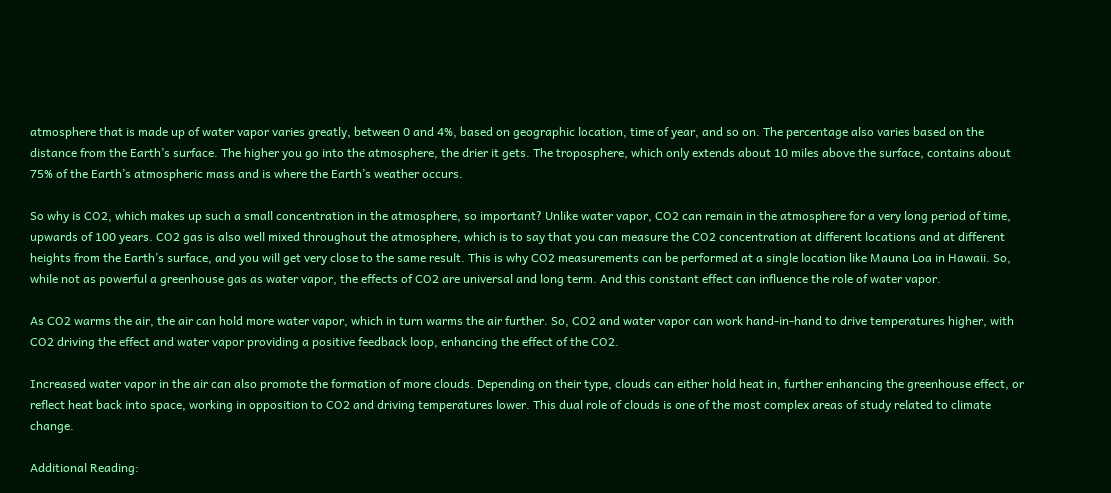atmosphere that is made up of water vapor varies greatly, between 0 and 4%, based on geographic location, time of year, and so on. The percentage also varies based on the distance from the Earth’s surface. The higher you go into the atmosphere, the drier it gets. The troposphere, which only extends about 10 miles above the surface, contains about 75% of the Earth’s atmospheric mass and is where the Earth’s weather occurs.

So why is CO2, which makes up such a small concentration in the atmosphere, so important? Unlike water vapor, CO2 can remain in the atmosphere for a very long period of time, upwards of 100 years. CO2 gas is also well mixed throughout the atmosphere, which is to say that you can measure the CO2 concentration at different locations and at different heights from the Earth’s surface, and you will get very close to the same result. This is why CO2 measurements can be performed at a single location like Mauna Loa in Hawaii. So, while not as powerful a greenhouse gas as water vapor, the effects of CO2 are universal and long term. And this constant effect can influence the role of water vapor.

As CO2 warms the air, the air can hold more water vapor, which in turn warms the air further. So, CO2 and water vapor can work hand-in-hand to drive temperatures higher, with CO2 driving the effect and water vapor providing a positive feedback loop, enhancing the effect of the CO2.

Increased water vapor in the air can also promote the formation of more clouds. Depending on their type, clouds can either hold heat in, further enhancing the greenhouse effect, or reflect heat back into space, working in opposition to CO2 and driving temperatures lower. This dual role of clouds is one of the most complex areas of study related to climate change.

Additional Reading: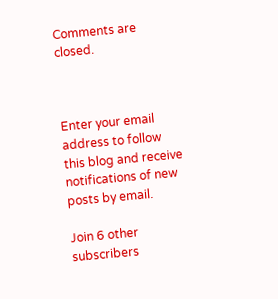Comments are closed.



Enter your email address to follow this blog and receive notifications of new posts by email.

Join 6 other subscribers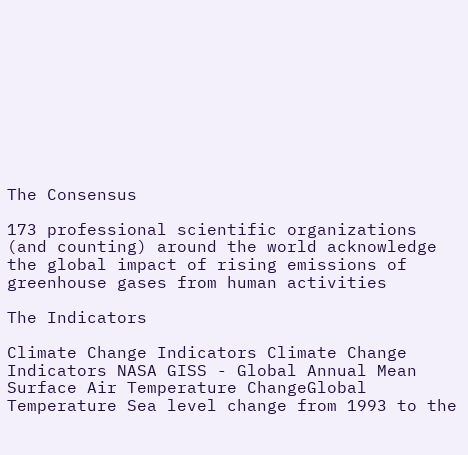The Consensus

173 professional scientific organizations (and counting) around the world acknowledge the global impact of rising emissions of greenhouse gases from human activities

The Indicators

Climate Change Indicators Climate Change Indicators NASA GISS - Global Annual Mean Surface Air Temperature ChangeGlobal Temperature Sea level change from 1993 to the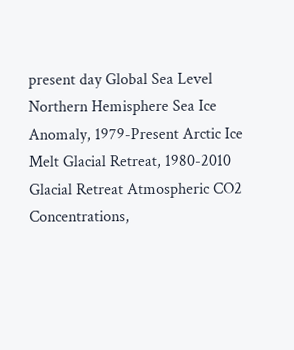present day Global Sea Level Northern Hemisphere Sea Ice Anomaly, 1979-Present Arctic Ice Melt Glacial Retreat, 1980-2010 Glacial Retreat Atmospheric CO2 Concentrations,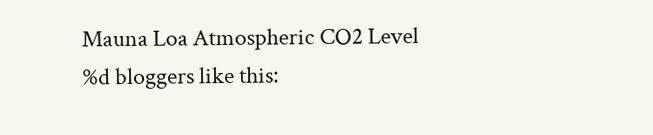Mauna Loa Atmospheric CO2 Level
%d bloggers like this: